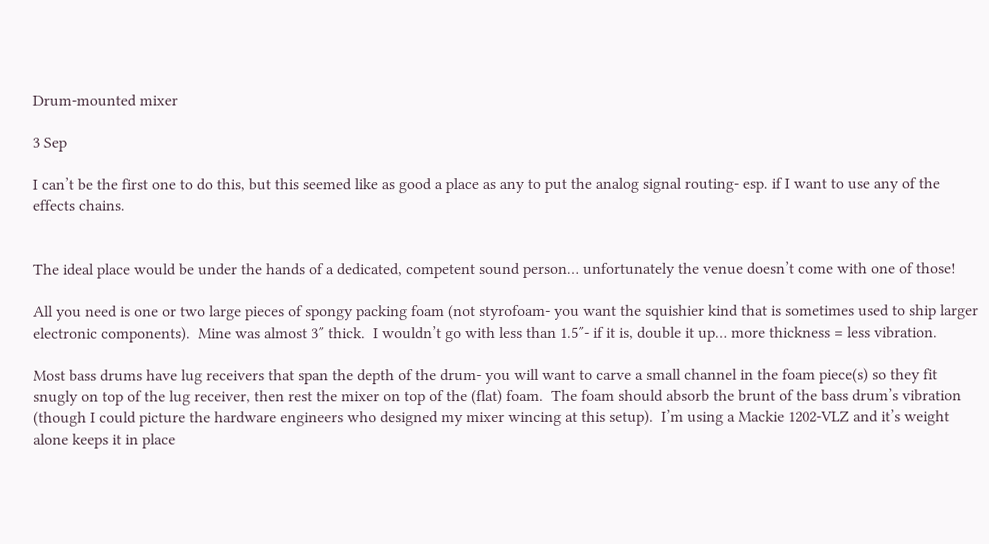Drum-mounted mixer

3 Sep

I can’t be the first one to do this, but this seemed like as good a place as any to put the analog signal routing- esp. if I want to use any of the effects chains.


The ideal place would be under the hands of a dedicated, competent sound person… unfortunately the venue doesn’t come with one of those!

All you need is one or two large pieces of spongy packing foam (not styrofoam- you want the squishier kind that is sometimes used to ship larger electronic components).  Mine was almost 3″ thick.  I wouldn’t go with less than 1.5″- if it is, double it up… more thickness = less vibration.

Most bass drums have lug receivers that span the depth of the drum- you will want to carve a small channel in the foam piece(s) so they fit snugly on top of the lug receiver, then rest the mixer on top of the (flat) foam.  The foam should absorb the brunt of the bass drum’s vibration (though I could picture the hardware engineers who designed my mixer wincing at this setup).  I’m using a Mackie 1202-VLZ and it’s weight alone keeps it in place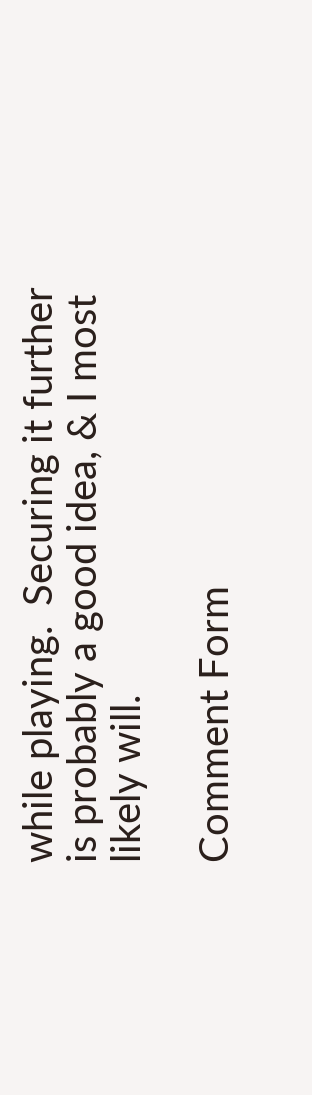while playing.  Securing it further is probably a good idea, & I most likely will.

Comment Form